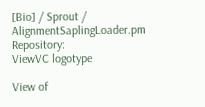[Bio] / Sprout / AlignmentSaplingLoader.pm Repository:
ViewVC logotype

View of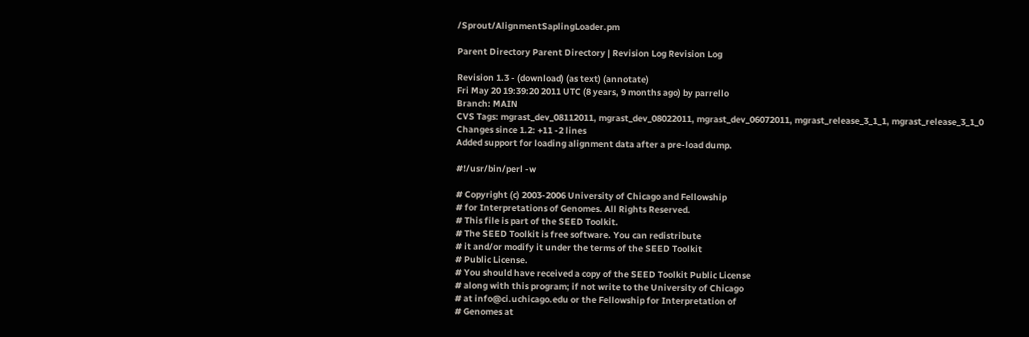/Sprout/AlignmentSaplingLoader.pm

Parent Directory Parent Directory | Revision Log Revision Log

Revision 1.3 - (download) (as text) (annotate)
Fri May 20 19:39:20 2011 UTC (8 years, 9 months ago) by parrello
Branch: MAIN
CVS Tags: mgrast_dev_08112011, mgrast_dev_08022011, mgrast_dev_06072011, mgrast_release_3_1_1, mgrast_release_3_1_0
Changes since 1.2: +11 -2 lines
Added support for loading alignment data after a pre-load dump.

#!/usr/bin/perl -w

# Copyright (c) 2003-2006 University of Chicago and Fellowship
# for Interpretations of Genomes. All Rights Reserved.
# This file is part of the SEED Toolkit.
# The SEED Toolkit is free software. You can redistribute
# it and/or modify it under the terms of the SEED Toolkit
# Public License.
# You should have received a copy of the SEED Toolkit Public License
# along with this program; if not write to the University of Chicago
# at info@ci.uchicago.edu or the Fellowship for Interpretation of
# Genomes at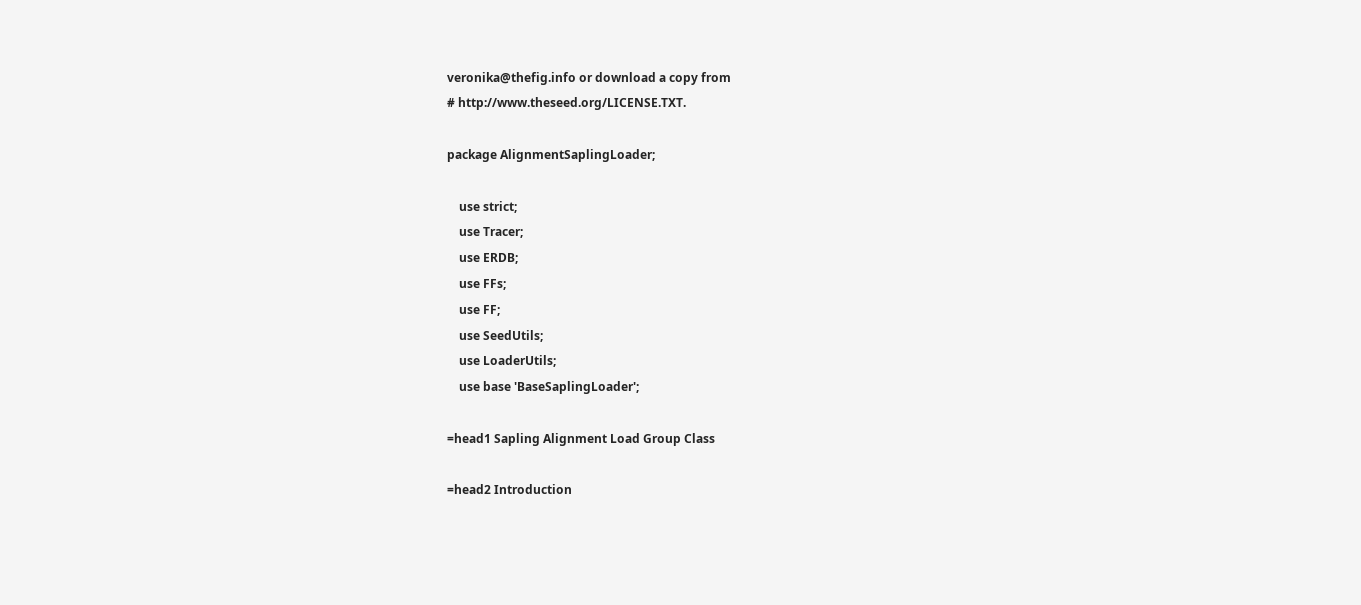veronika@thefig.info or download a copy from
# http://www.theseed.org/LICENSE.TXT.

package AlignmentSaplingLoader;

    use strict;
    use Tracer;
    use ERDB;
    use FFs;
    use FF;
    use SeedUtils;
    use LoaderUtils;
    use base 'BaseSaplingLoader';

=head1 Sapling Alignment Load Group Class

=head2 Introduction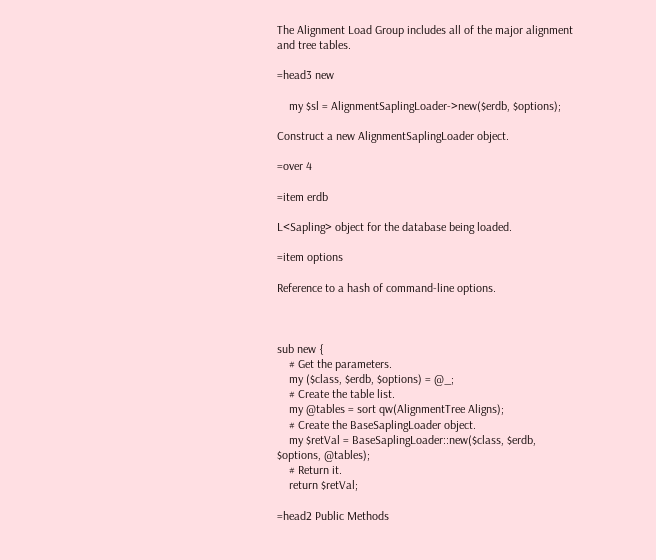The Alignment Load Group includes all of the major alignment and tree tables.

=head3 new

    my $sl = AlignmentSaplingLoader->new($erdb, $options);

Construct a new AlignmentSaplingLoader object.

=over 4

=item erdb

L<Sapling> object for the database being loaded.

=item options

Reference to a hash of command-line options.



sub new {
    # Get the parameters.
    my ($class, $erdb, $options) = @_;
    # Create the table list.
    my @tables = sort qw(AlignmentTree Aligns);
    # Create the BaseSaplingLoader object.
    my $retVal = BaseSaplingLoader::new($class, $erdb, $options, @tables);
    # Return it.
    return $retVal;

=head2 Public Methods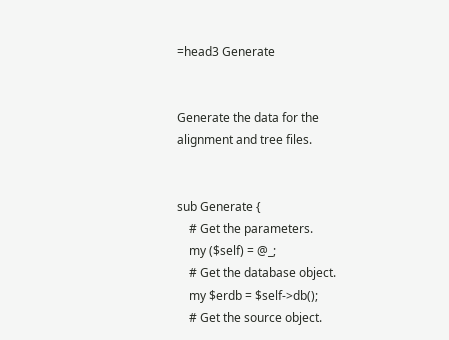=head3 Generate


Generate the data for the alignment and tree files.


sub Generate {
    # Get the parameters.
    my ($self) = @_;
    # Get the database object.
    my $erdb = $self->db();
    # Get the source object.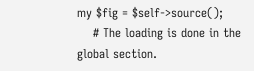my $fig = $self->source();
    # The loading is done in the global section.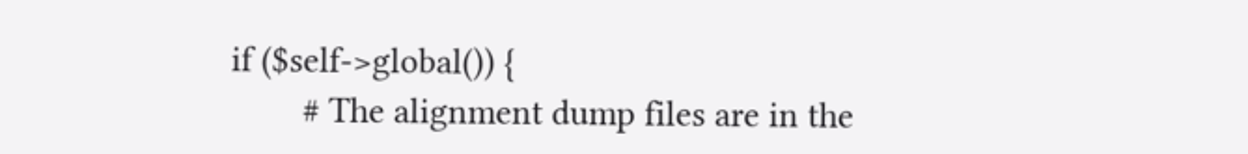if ($self->global()) {
        # The alignment dump files are in the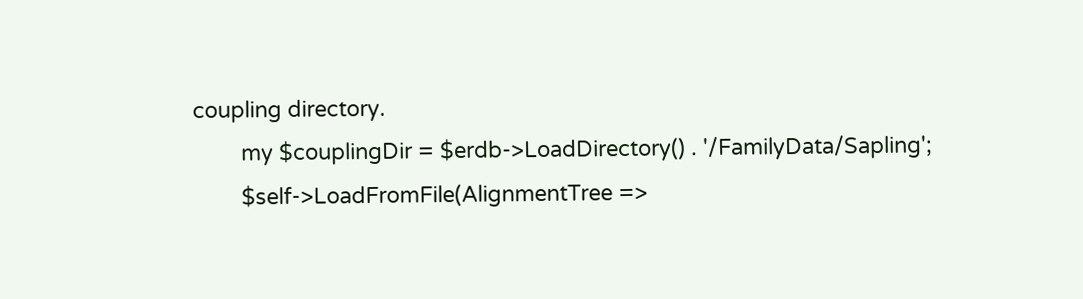coupling directory.
        my $couplingDir = $erdb->LoadDirectory() . '/FamilyData/Sapling';
        $self->LoadFromFile(AlignmentTree =>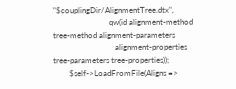"$couplingDir/AlignmentTree.dtx",
                            qw(id alignment-method tree-method alignment-parameters
                               alignment-properties tree-parameters tree-properties));
        $self->LoadFromFile(Aligns =>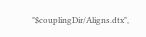"$couplingDir/Aligns.dtx",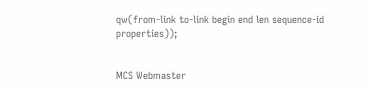qw(from-link to-link begin end len sequence-id properties));


MCS Webmaster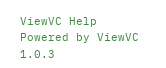ViewVC Help
Powered by ViewVC 1.0.3